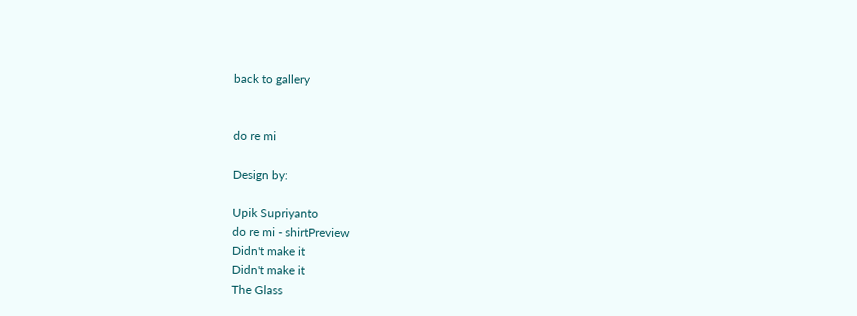back to gallery


do re mi

Design by:

Upik Supriyanto
do re mi - shirtPreview
Didn't make it
Didn't make it
The Glass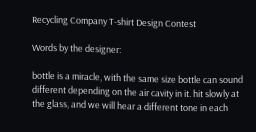Recycling Company T-shirt Design Contest

Words by the designer:

bottle is a miracle, with the same size bottle can sound different depending on the air cavity in it. hit slowly at the glass, and we will hear a different tone in each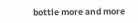bottle more and more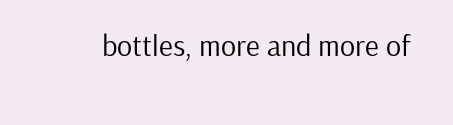bottles, more and more of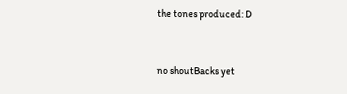the tones produced: D


no shoutBacks yet